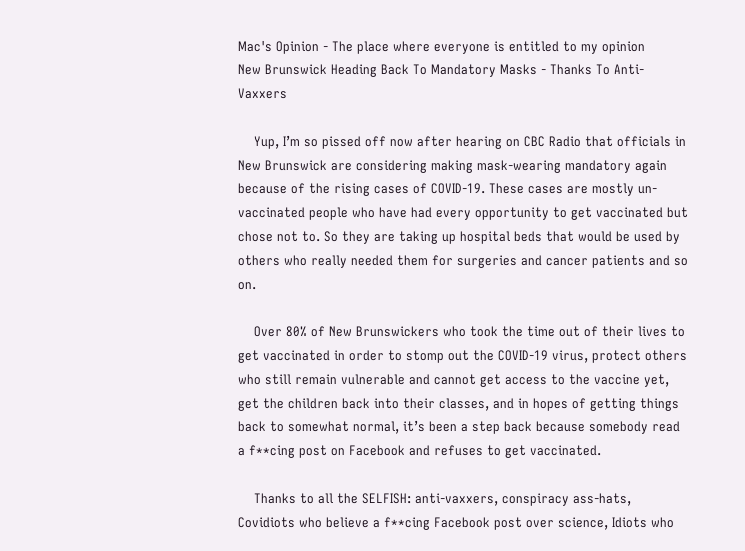Mac's Opinion - The place where everyone is entitled to my opinion
New Brunswick Heading Back To Mandatory Masks - Thanks To Anti-Vaxxers

    Yup, I’m so pissed off now after hearing on CBC Radio that officials in New Brunswick are considering making mask-wearing mandatory again because of the rising cases of COVID-19. These cases are mostly un-vaccinated people who have had every opportunity to get vaccinated but chose not to. So they are taking up hospital beds that would be used by others who really needed them for surgeries and cancer patients and so on.

    Over 80% of New Brunswickers who took the time out of their lives to get vaccinated in order to stomp out the COVID-19 virus, protect others who still remain vulnerable and cannot get access to the vaccine yet, get the children back into their classes, and in hopes of getting things back to somewhat normal, it’s been a step back because somebody read a f**cing post on Facebook and refuses to get vaccinated.

    Thanks to all the SELFISH: anti-vaxxers, conspiracy ass-hats, Covidiots who believe a f**cing Facebook post over science, Idiots who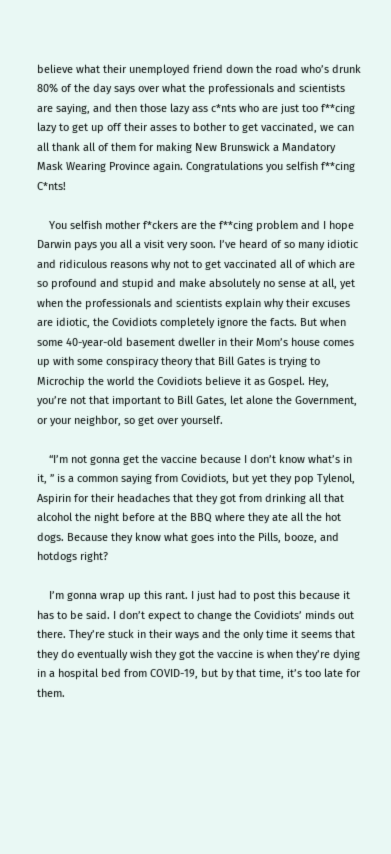believe what their unemployed friend down the road who’s drunk 80% of the day says over what the professionals and scientists are saying, and then those lazy ass c*nts who are just too f**cing lazy to get up off their asses to bother to get vaccinated, we can all thank all of them for making New Brunswick a Mandatory Mask Wearing Province again. Congratulations you selfish f**cing C*nts!

    You selfish mother f*ckers are the f**cing problem and I hope Darwin pays you all a visit very soon. I’ve heard of so many idiotic and ridiculous reasons why not to get vaccinated all of which are so profound and stupid and make absolutely no sense at all, yet when the professionals and scientists explain why their excuses are idiotic, the Covidiots completely ignore the facts. But when some 40-year-old basement dweller in their Mom’s house comes up with some conspiracy theory that Bill Gates is trying to Microchip the world the Covidiots believe it as Gospel. Hey, you’re not that important to Bill Gates, let alone the Government, or your neighbor, so get over yourself.

    “I’m not gonna get the vaccine because I don’t know what’s in it, ” is a common saying from Covidiots, but yet they pop Tylenol, Aspirin for their headaches that they got from drinking all that alcohol the night before at the BBQ where they ate all the hot dogs. Because they know what goes into the Pills, booze, and hotdogs right?

    I’m gonna wrap up this rant. I just had to post this because it has to be said. I don’t expect to change the Covidiots’ minds out there. They’re stuck in their ways and the only time it seems that they do eventually wish they got the vaccine is when they’re dying in a hospital bed from COVID-19, but by that time, it’s too late for them.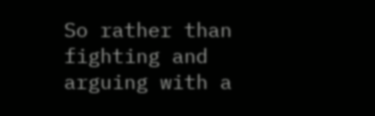So rather than fighting and arguing with a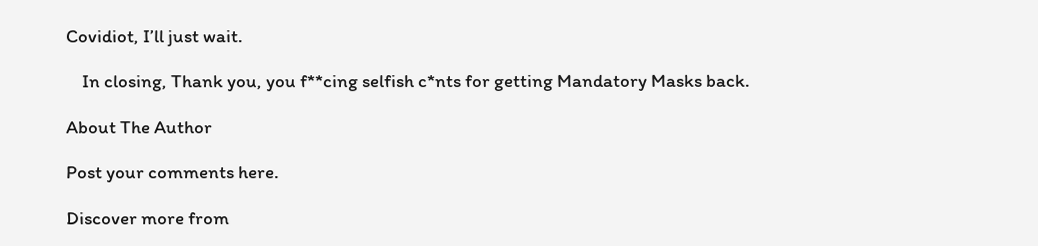Covidiot, I’ll just wait.

    In closing, Thank you, you f**cing selfish c*nts for getting Mandatory Masks back.

About The Author

Post your comments here.

Discover more from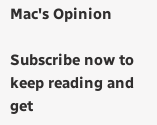Mac's Opinion

Subscribe now to keep reading and get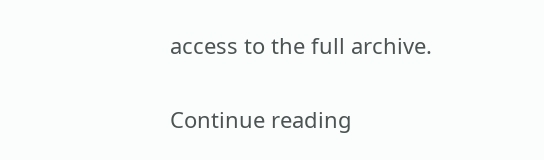access to the full archive.

Continue reading